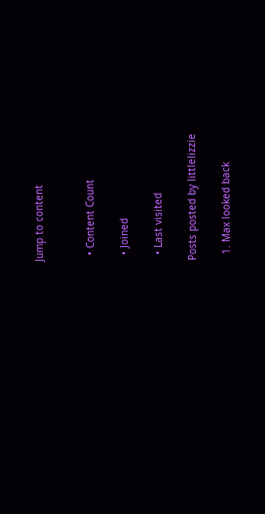Jump to content


  • Content Count

  • Joined

  • Last visited

Posts posted by littlelizzie

  1. Max looked back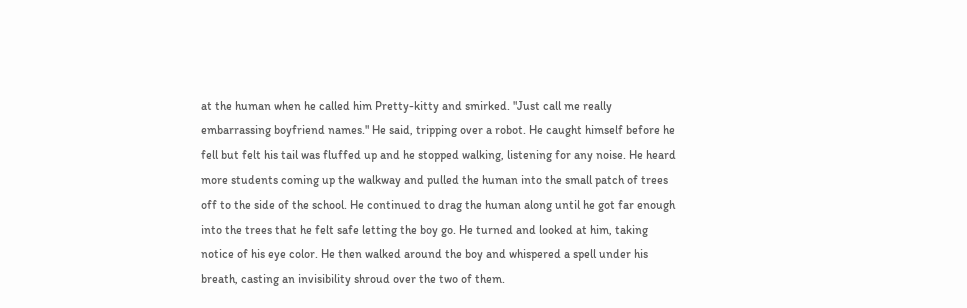at the human when he called him Pretty-kitty and smirked. "Just call me really embarrassing boyfriend names." He said, tripping over a robot. He caught himself before he fell but felt his tail was fluffed up and he stopped walking, listening for any noise. He heard more students coming up the walkway and pulled the human into the small patch of trees off to the side of the school. He continued to drag the human along until he got far enough into the trees that he felt safe letting the boy go. He turned and looked at him, taking notice of his eye color. He then walked around the boy and whispered a spell under his breath, casting an invisibility shroud over the two of them.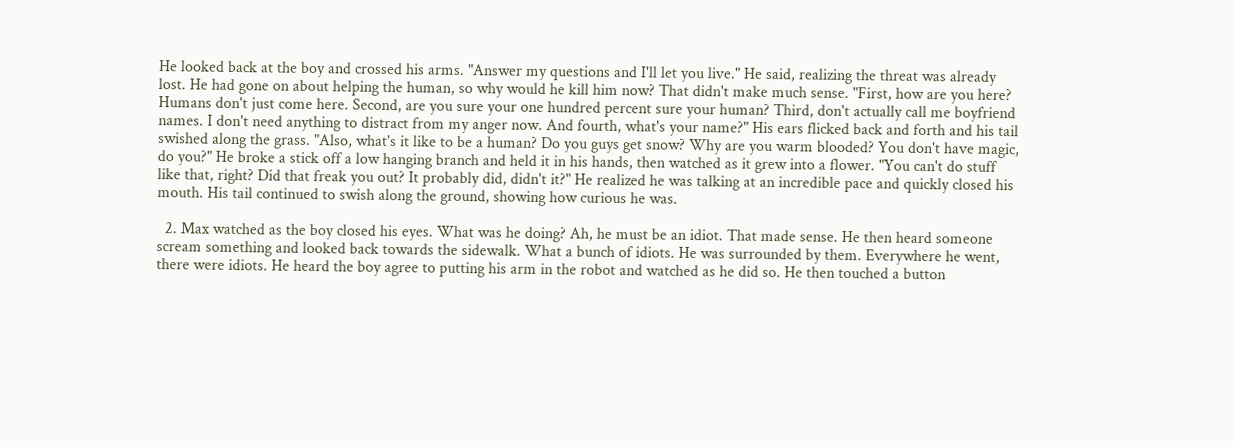He looked back at the boy and crossed his arms. "Answer my questions and I'll let you live." He said, realizing the threat was already lost. He had gone on about helping the human, so why would he kill him now? That didn't make much sense. "First, how are you here? Humans don't just come here. Second, are you sure your one hundred percent sure your human? Third, don't actually call me boyfriend names. I don't need anything to distract from my anger now. And fourth, what's your name?" His ears flicked back and forth and his tail swished along the grass. "Also, what's it like to be a human? Do you guys get snow? Why are you warm blooded? You don't have magic, do you?" He broke a stick off a low hanging branch and held it in his hands, then watched as it grew into a flower. "You can't do stuff like that, right? Did that freak you out? It probably did, didn't it?" He realized he was talking at an incredible pace and quickly closed his mouth. His tail continued to swish along the ground, showing how curious he was.

  2. Max watched as the boy closed his eyes. What was he doing? Ah, he must be an idiot. That made sense. He then heard someone scream something and looked back towards the sidewalk. What a bunch of idiots. He was surrounded by them. Everywhere he went, there were idiots. He heard the boy agree to putting his arm in the robot and watched as he did so. He then touched a button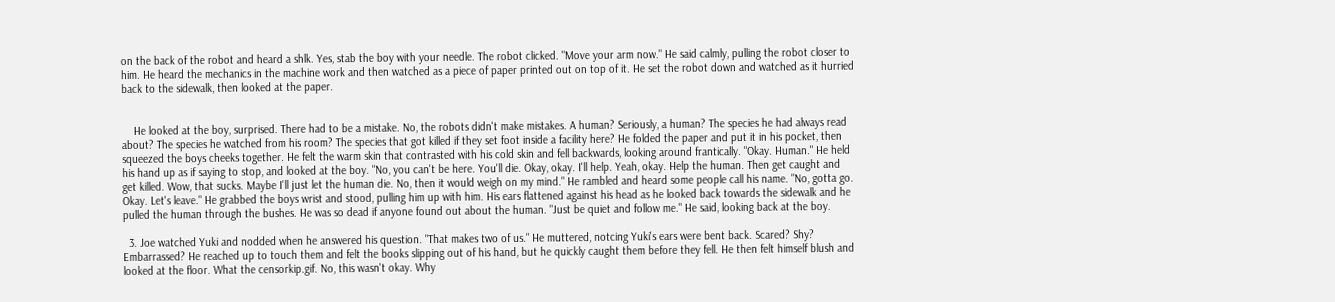on the back of the robot and heard a shlk. Yes, stab the boy with your needle. The robot clicked. "Move your arm now." He said calmly, pulling the robot closer to him. He heard the mechanics in the machine work and then watched as a piece of paper printed out on top of it. He set the robot down and watched as it hurried back to the sidewalk, then looked at the paper.


    He looked at the boy, surprised. There had to be a mistake. No, the robots didn't make mistakes. A human? Seriously, a human? The species he had always read about? The species he watched from his room? The species that got killed if they set foot inside a facility here? He folded the paper and put it in his pocket, then squeezed the boys cheeks together. He felt the warm skin that contrasted with his cold skin and fell backwards, looking around frantically. "Okay. Human." He held his hand up as if saying to stop, and looked at the boy. "No, you can't be here. You'll die. Okay, okay. I'll help. Yeah, okay. Help the human. Then get caught and get killed. Wow, that sucks. Maybe I'll just let the human die. No, then it would weigh on my mind." He rambled and heard some people call his name. "No, gotta go. Okay. Let's leave." He grabbed the boys wrist and stood, pulling him up with him. His ears flattened against his head as he looked back towards the sidewalk and he pulled the human through the bushes. He was so dead if anyone found out about the human. "Just be quiet and follow me." He said, looking back at the boy.

  3. Joe watched Yuki and nodded when he answered his question. "That makes two of us." He muttered, notcing Yuki's ears were bent back. Scared? Shy? Embarrassed? He reached up to touch them and felt the books slipping out of his hand, but he quickly caught them before they fell. He then felt himself blush and looked at the floor. What the censorkip.gif. No, this wasn't okay. Why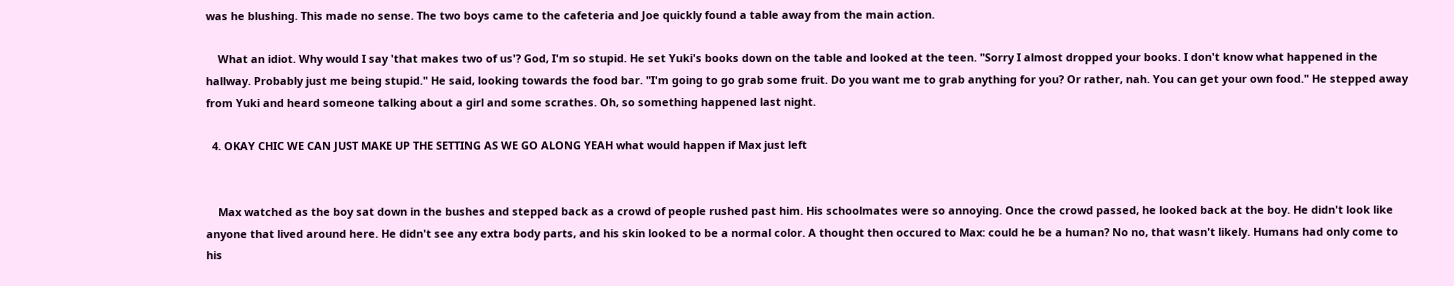was he blushing. This made no sense. The two boys came to the cafeteria and Joe quickly found a table away from the main action.

    What an idiot. Why would I say 'that makes two of us'? God, I'm so stupid. He set Yuki's books down on the table and looked at the teen. "Sorry I almost dropped your books. I don't know what happened in the hallway. Probably just me being stupid." He said, looking towards the food bar. "I'm going to go grab some fruit. Do you want me to grab anything for you? Or rather, nah. You can get your own food." He stepped away from Yuki and heard someone talking about a girl and some scrathes. Oh, so something happened last night.

  4. OKAY CHIC WE CAN JUST MAKE UP THE SETTING AS WE GO ALONG YEAH what would happen if Max just left


    Max watched as the boy sat down in the bushes and stepped back as a crowd of people rushed past him. His schoolmates were so annoying. Once the crowd passed, he looked back at the boy. He didn't look like anyone that lived around here. He didn't see any extra body parts, and his skin looked to be a normal color. A thought then occured to Max: could he be a human? No no, that wasn't likely. Humans had only come to his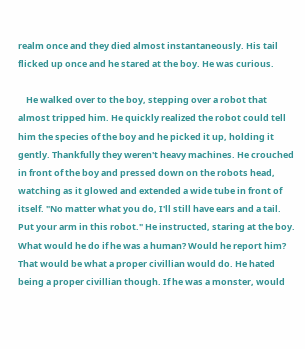realm once and they died almost instantaneously. His tail flicked up once and he stared at the boy. He was curious.

    He walked over to the boy, stepping over a robot that almost tripped him. He quickly realized the robot could tell him the species of the boy and he picked it up, holding it gently. Thankfully they weren't heavy machines. He crouched in front of the boy and pressed down on the robots head, watching as it glowed and extended a wide tube in front of itself. "No matter what you do, I'll still have ears and a tail. Put your arm in this robot." He instructed, staring at the boy. What would he do if he was a human? Would he report him? That would be what a proper civillian would do. He hated being a proper civillian though. If he was a monster, would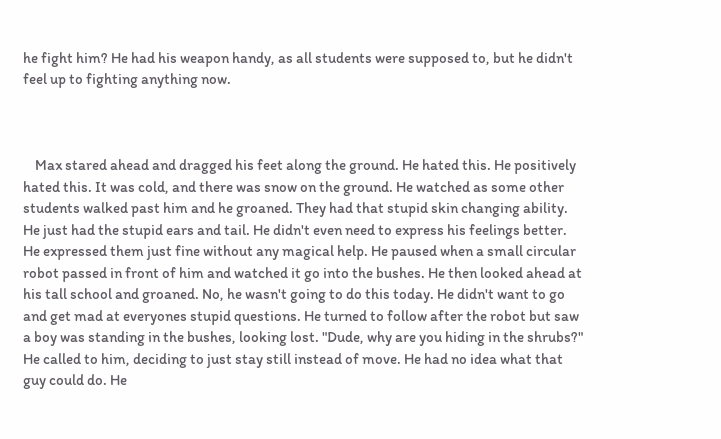he fight him? He had his weapon handy, as all students were supposed to, but he didn't feel up to fighting anything now.



    Max stared ahead and dragged his feet along the ground. He hated this. He positively hated this. It was cold, and there was snow on the ground. He watched as some other students walked past him and he groaned. They had that stupid skin changing ability. He just had the stupid ears and tail. He didn't even need to express his feelings better. He expressed them just fine without any magical help. He paused when a small circular robot passed in front of him and watched it go into the bushes. He then looked ahead at his tall school and groaned. No, he wasn't going to do this today. He didn't want to go and get mad at everyones stupid questions. He turned to follow after the robot but saw a boy was standing in the bushes, looking lost. "Dude, why are you hiding in the shrubs?" He called to him, deciding to just stay still instead of move. He had no idea what that guy could do. He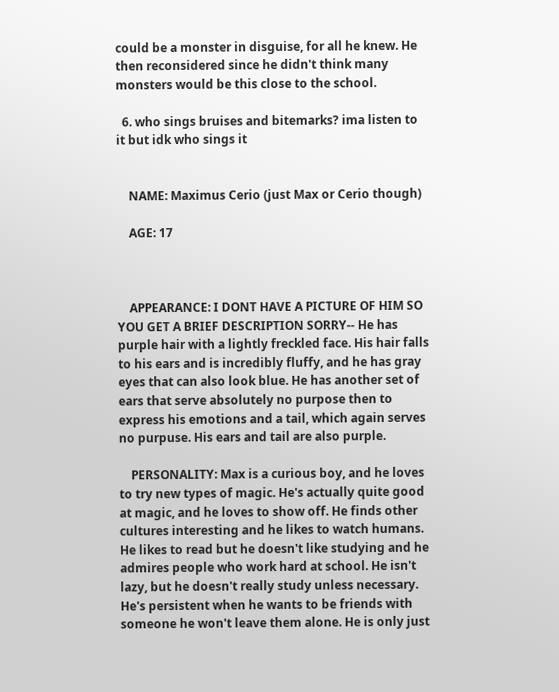could be a monster in disguise, for all he knew. He then reconsidered since he didn't think many monsters would be this close to the school.

  6. who sings bruises and bitemarks? ima listen to it but idk who sings it


    NAME: Maximus Cerio (just Max or Cerio though)

    AGE: 17



    APPEARANCE: I DONT HAVE A PICTURE OF HIM SO YOU GET A BRIEF DESCRIPTION SORRY-- He has purple hair with a lightly freckled face. His hair falls to his ears and is incredibly fluffy, and he has gray eyes that can also look blue. He has another set of ears that serve absolutely no purpose then to express his emotions and a tail, which again serves no purpuse. His ears and tail are also purple.

    PERSONALITY: Max is a curious boy, and he loves to try new types of magic. He's actually quite good at magic, and he loves to show off. He finds other cultures interesting and he likes to watch humans. He likes to read but he doesn't like studying and he admires people who work hard at school. He isn't lazy, but he doesn't really study unless necessary. He's persistent when he wants to be friends with someone he won't leave them alone. He is only just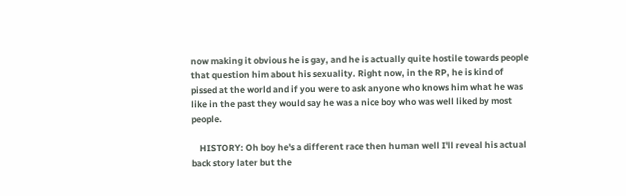now making it obvious he is gay, and he is actually quite hostile towards people that question him about his sexuality. Right now, in the RP, he is kind of pissed at the world and if you were to ask anyone who knows him what he was like in the past they would say he was a nice boy who was well liked by most people.

    HISTORY: Oh boy he's a different race then human well I'll reveal his actual back story later but the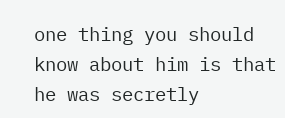one thing you should know about him is that he was secretly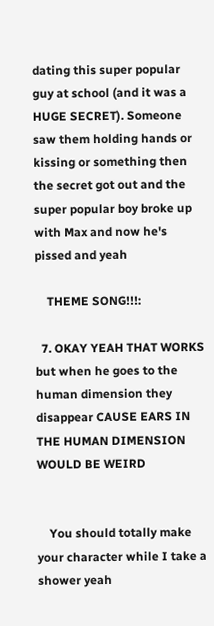dating this super popular guy at school (and it was a HUGE SECRET). Someone saw them holding hands or kissing or something then the secret got out and the super popular boy broke up with Max and now he's pissed and yeah

    THEME SONG!!!:

  7. OKAY YEAH THAT WORKS but when he goes to the human dimension they disappear CAUSE EARS IN THE HUMAN DIMENSION WOULD BE WEIRD


    You should totally make your character while I take a shower yeah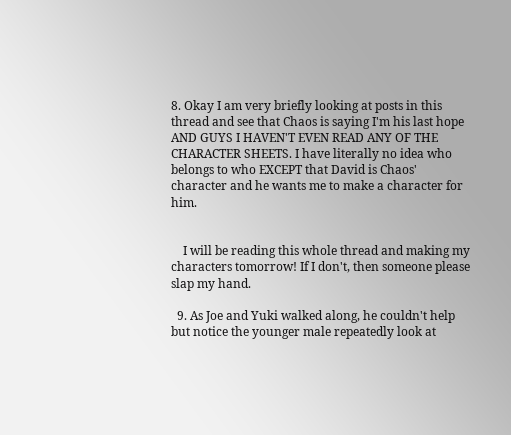8. Okay I am very briefly looking at posts in this thread and see that Chaos is saying I'm his last hope AND GUYS I HAVEN'T EVEN READ ANY OF THE CHARACTER SHEETS. I have literally no idea who belongs to who EXCEPT that David is Chaos' character and he wants me to make a character for him.


    I will be reading this whole thread and making my characters tomorrow! If I don't, then someone please slap my hand.

  9. As Joe and Yuki walked along, he couldn't help but notice the younger male repeatedly look at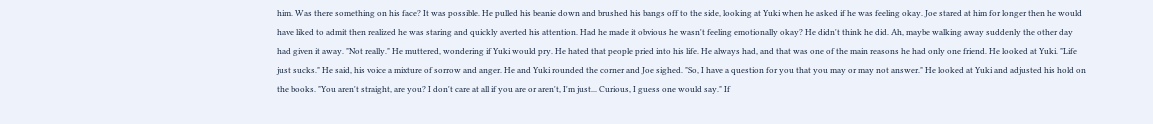him. Was there something on his face? It was possible. He pulled his beanie down and brushed his bangs off to the side, looking at Yuki when he asked if he was feeling okay. Joe stared at him for longer then he would have liked to admit then realized he was staring and quickly averted his attention. Had he made it obvious he wasn't feeling emotionally okay? He didn't think he did. Ah, maybe walking away suddenly the other day had given it away. "Not really." He muttered, wondering if Yuki would pry. He hated that people pried into his life. He always had, and that was one of the main reasons he had only one friend. He looked at Yuki. "Life just sucks." He said, his voice a mixture of sorrow and anger. He and Yuki rounded the corner and Joe sighed. "So, I have a question for you that you may or may not answer." He looked at Yuki and adjusted his hold on the books. "You aren't straight, are you? I don't care at all if you are or aren't, I'm just... Curious, I guess one would say." If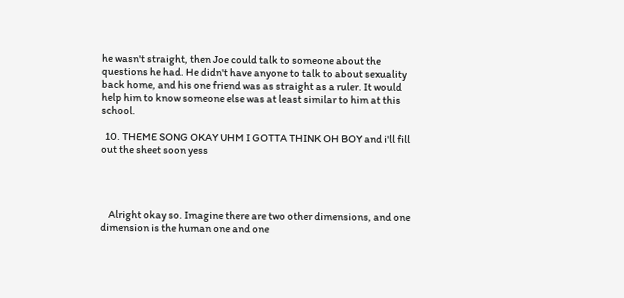he wasn't straight, then Joe could talk to someone about the questions he had. He didn't have anyone to talk to about sexuality back home, and his one friend was as straight as a ruler. It would help him to know someone else was at least similar to him at this school.

  10. THEME SONG OKAY UHM I GOTTA THINK OH BOY and i'll fill out the sheet soon yess




    Alright okay so. Imagine there are two other dimensions, and one dimension is the human one and one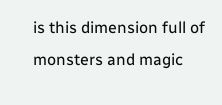is this dimension full of monsters and magic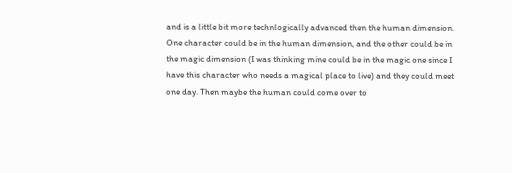and is a little bit more technlogically advanced then the human dimension. One character could be in the human dimension, and the other could be in the magic dimension (I was thinking mine could be in the magic one since I have this character who needs a magical place to live) and they could meet one day. Then maybe the human could come over to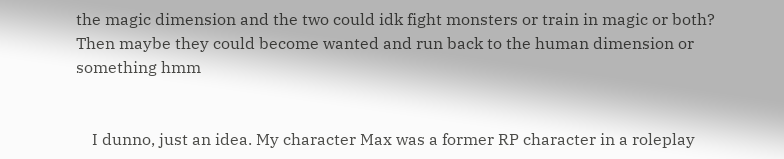the magic dimension and the two could idk fight monsters or train in magic or both? Then maybe they could become wanted and run back to the human dimension or something hmm


    I dunno, just an idea. My character Max was a former RP character in a roleplay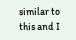similar to this and I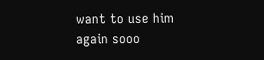want to use him again sooo